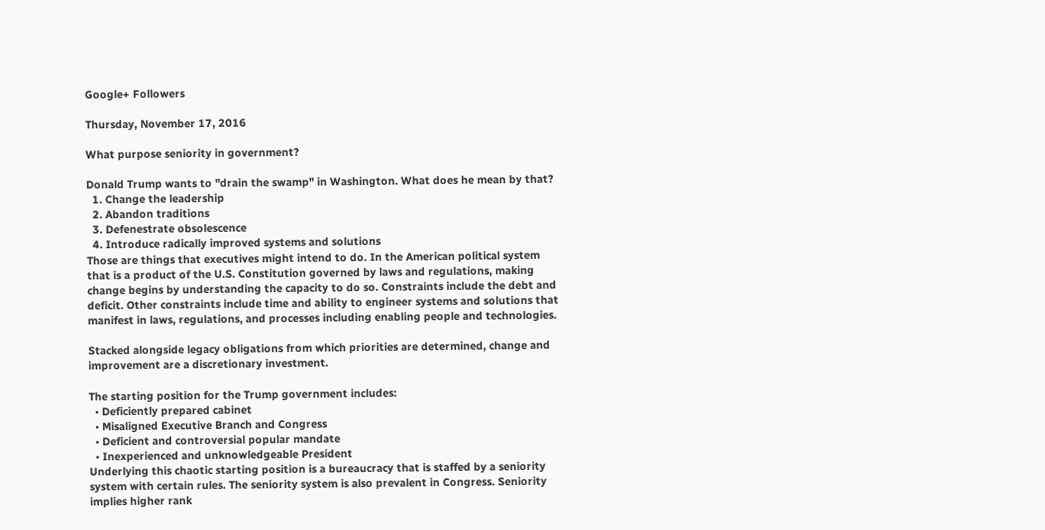Google+ Followers

Thursday, November 17, 2016

What purpose seniority in government?

Donald Trump wants to "drain the swamp" in Washington. What does he mean by that?
  1. Change the leadership
  2. Abandon traditions
  3. Defenestrate obsolescence
  4. Introduce radically improved systems and solutions
Those are things that executives might intend to do. In the American political system that is a product of the U.S. Constitution governed by laws and regulations, making change begins by understanding the capacity to do so. Constraints include the debt and deficit. Other constraints include time and ability to engineer systems and solutions that manifest in laws, regulations, and processes including enabling people and technologies.

Stacked alongside legacy obligations from which priorities are determined, change and improvement are a discretionary investment.

The starting position for the Trump government includes:
  • Deficiently prepared cabinet
  • Misaligned Executive Branch and Congress
  • Deficient and controversial popular mandate
  • Inexperienced and unknowledgeable President
Underlying this chaotic starting position is a bureaucracy that is staffed by a seniority system with certain rules. The seniority system is also prevalent in Congress. Seniority implies higher rank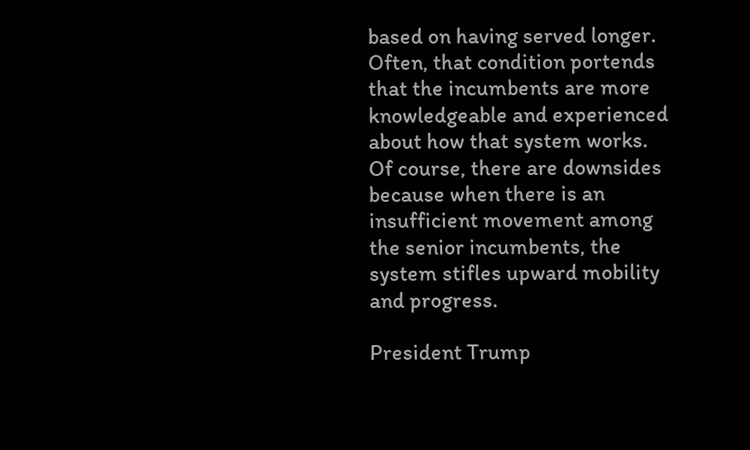based on having served longer. Often, that condition portends that the incumbents are more knowledgeable and experienced about how that system works. Of course, there are downsides because when there is an insufficient movement among the senior incumbents, the system stifles upward mobility and progress.

President Trump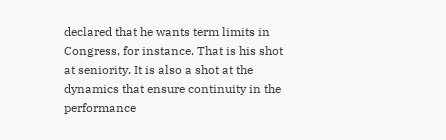declared that he wants term limits in Congress, for instance. That is his shot at seniority. It is also a shot at the dynamics that ensure continuity in the performance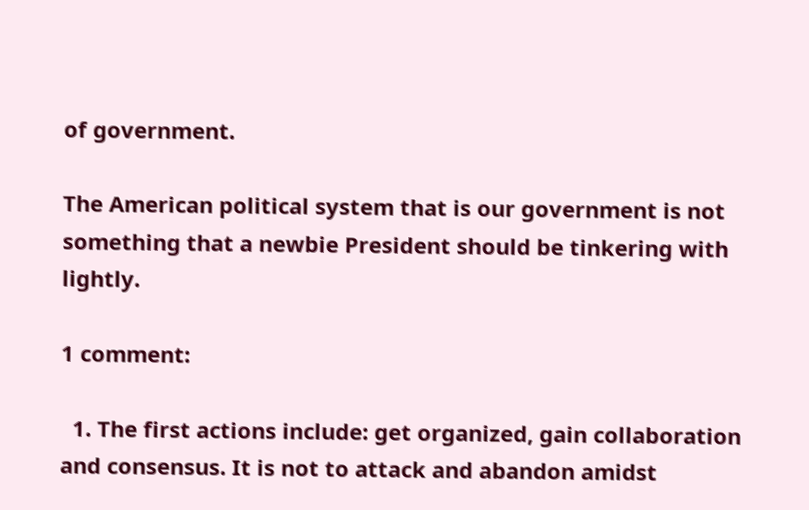of government.

The American political system that is our government is not something that a newbie President should be tinkering with lightly.

1 comment:

  1. The first actions include: get organized, gain collaboration and consensus. It is not to attack and abandon amidst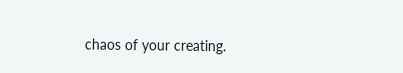chaos of your creating.